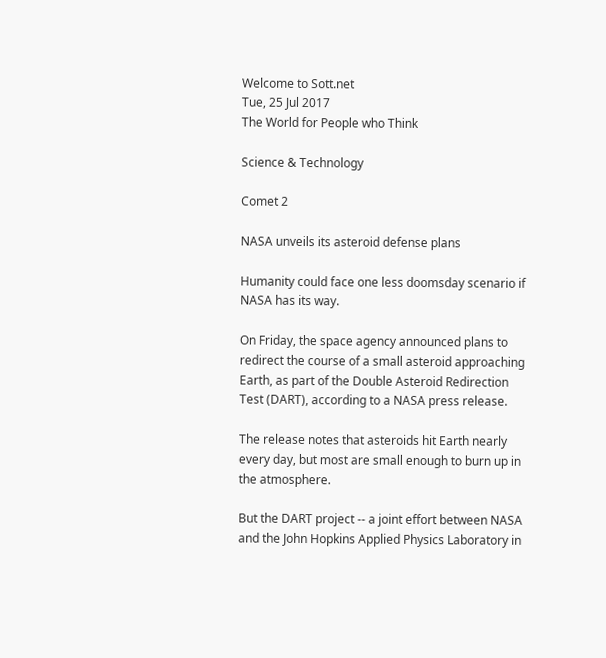Welcome to Sott.net
Tue, 25 Jul 2017
The World for People who Think

Science & Technology

Comet 2

NASA unveils its asteroid defense plans

Humanity could face one less doomsday scenario if NASA has its way.

On Friday, the space agency announced plans to redirect the course of a small asteroid approaching Earth, as part of the Double Asteroid Redirection Test (DART), according to a NASA press release.

The release notes that asteroids hit Earth nearly every day, but most are small enough to burn up in the atmosphere.

But the DART project -- a joint effort between NASA and the John Hopkins Applied Physics Laboratory in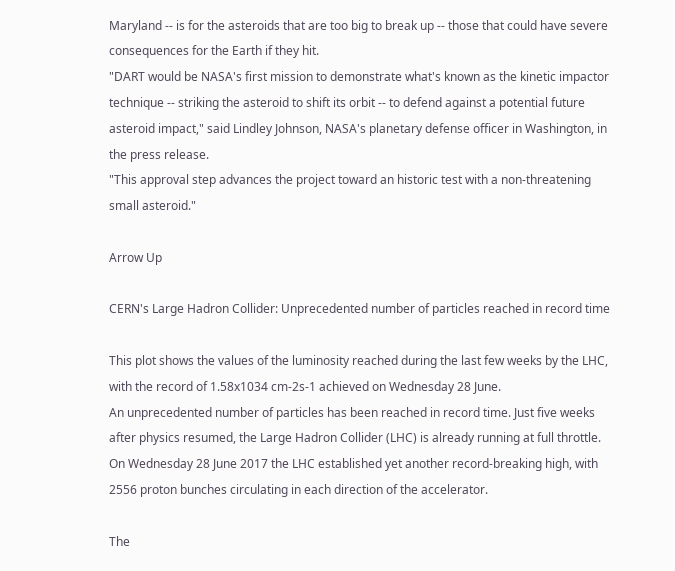Maryland -- is for the asteroids that are too big to break up -- those that could have severe consequences for the Earth if they hit.
"DART would be NASA's first mission to demonstrate what's known as the kinetic impactor technique -- striking the asteroid to shift its orbit -- to defend against a potential future asteroid impact," said Lindley Johnson, NASA's planetary defense officer in Washington, in the press release.
"This approval step advances the project toward an historic test with a non-threatening small asteroid."

Arrow Up

CERN's Large Hadron Collider: Unprecedented number of particles reached in record time

This plot shows the values of the luminosity reached during the last few weeks by the LHC, with the record of 1.58x1034 cm-2s-1 achieved on Wednesday 28 June.
An unprecedented number of particles has been reached in record time. Just five weeks after physics resumed, the Large Hadron Collider (LHC) is already running at full throttle. On Wednesday 28 June 2017 the LHC established yet another record-breaking high, with 2556 proton bunches circulating in each direction of the accelerator.

The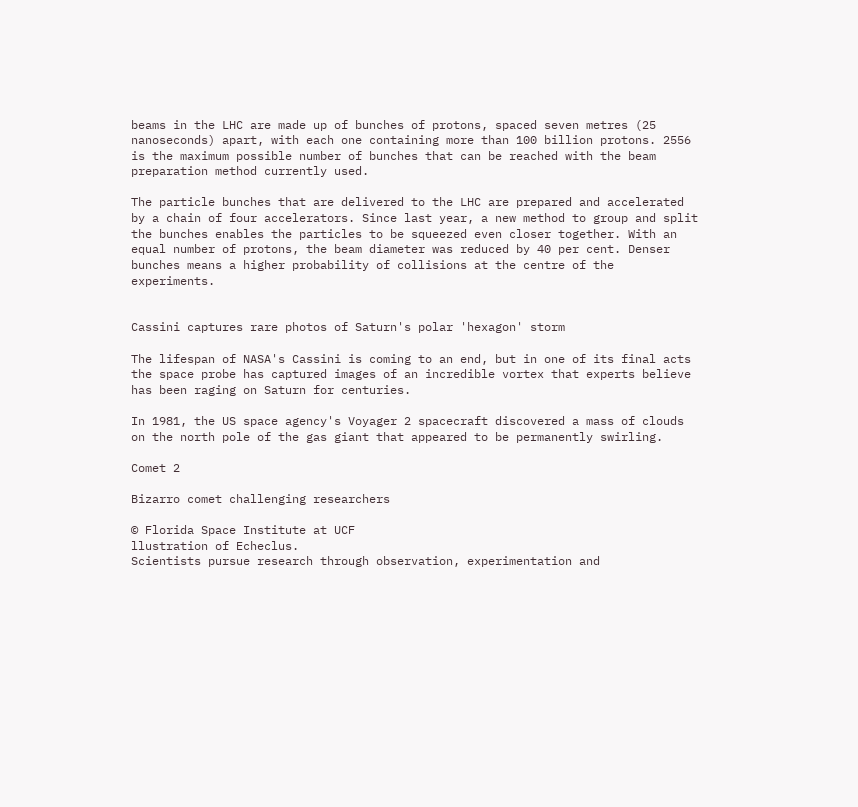beams in the LHC are made up of bunches of protons, spaced seven metres (25 nanoseconds) apart, with each one containing more than 100 billion protons. 2556 is the maximum possible number of bunches that can be reached with the beam preparation method currently used.

The particle bunches that are delivered to the LHC are prepared and accelerated by a chain of four accelerators. Since last year, a new method to group and split the bunches enables the particles to be squeezed even closer together. With an equal number of protons, the beam diameter was reduced by 40 per cent. Denser bunches means a higher probability of collisions at the centre of the experiments.


Cassini captures rare photos of Saturn's polar 'hexagon' storm

The lifespan of NASA's Cassini is coming to an end, but in one of its final acts the space probe has captured images of an incredible vortex that experts believe has been raging on Saturn for centuries.

In 1981, the US space agency's Voyager 2 spacecraft discovered a mass of clouds on the north pole of the gas giant that appeared to be permanently swirling.

Comet 2

Bizarro comet challenging researchers

© Florida Space Institute at UCF
llustration of Echeclus.
Scientists pursue research through observation, experimentation and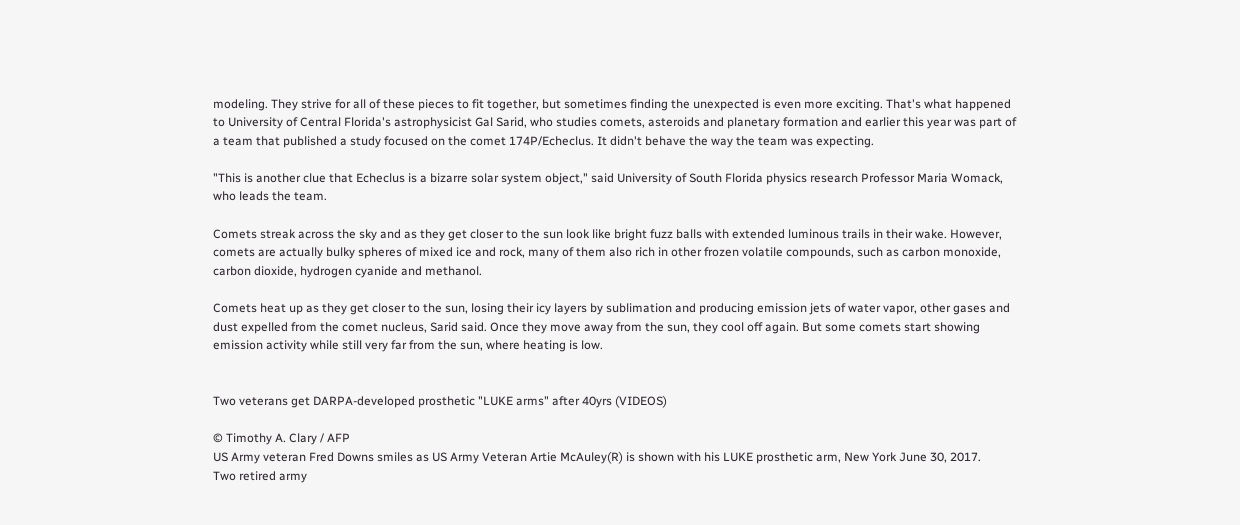modeling. They strive for all of these pieces to fit together, but sometimes finding the unexpected is even more exciting. That's what happened to University of Central Florida's astrophysicist Gal Sarid, who studies comets, asteroids and planetary formation and earlier this year was part of a team that published a study focused on the comet 174P/Echeclus. It didn't behave the way the team was expecting.

"This is another clue that Echeclus is a bizarre solar system object," said University of South Florida physics research Professor Maria Womack, who leads the team.

Comets streak across the sky and as they get closer to the sun look like bright fuzz balls with extended luminous trails in their wake. However, comets are actually bulky spheres of mixed ice and rock, many of them also rich in other frozen volatile compounds, such as carbon monoxide, carbon dioxide, hydrogen cyanide and methanol.

Comets heat up as they get closer to the sun, losing their icy layers by sublimation and producing emission jets of water vapor, other gases and dust expelled from the comet nucleus, Sarid said. Once they move away from the sun, they cool off again. But some comets start showing emission activity while still very far from the sun, where heating is low.


Two veterans get DARPA-developed prosthetic "LUKE arms" after 40yrs (VIDEOS)

© Timothy A. Clary / AFP
US Army veteran Fred Downs smiles as US Army Veteran Artie McAuley(R) is shown with his LUKE prosthetic arm, New York June 30, 2017.
Two retired army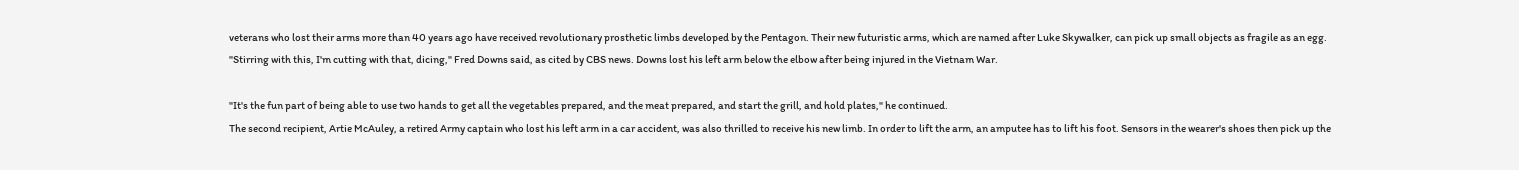veterans who lost their arms more than 40 years ago have received revolutionary prosthetic limbs developed by the Pentagon. Their new futuristic arms, which are named after Luke Skywalker, can pick up small objects as fragile as an egg.
"Stirring with this, I'm cutting with that, dicing," Fred Downs said, as cited by CBS news. Downs lost his left arm below the elbow after being injured in the Vietnam War.

"It's the fun part of being able to use two hands to get all the vegetables prepared, and the meat prepared, and start the grill, and hold plates," he continued.
The second recipient, Artie McAuley, a retired Army captain who lost his left arm in a car accident, was also thrilled to receive his new limb. In order to lift the arm, an amputee has to lift his foot. Sensors in the wearer's shoes then pick up the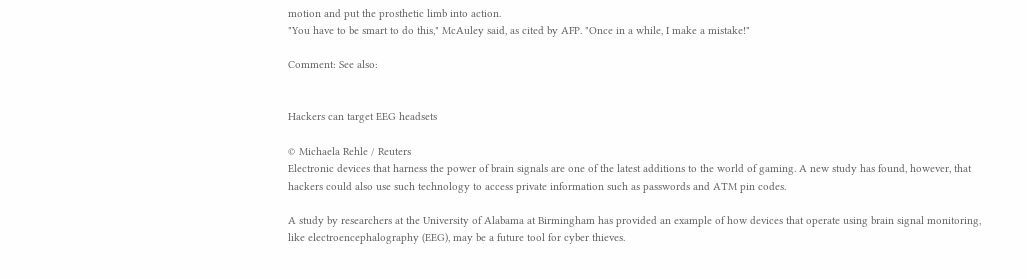motion and put the prosthetic limb into action.
"You have to be smart to do this," McAuley said, as cited by AFP. "Once in a while, I make a mistake!"

Comment: See also:


Hackers can target EEG headsets

© Michaela Rehle / Reuters
Electronic devices that harness the power of brain signals are one of the latest additions to the world of gaming. A new study has found, however, that hackers could also use such technology to access private information such as passwords and ATM pin codes.

A study by researchers at the University of Alabama at Birmingham has provided an example of how devices that operate using brain signal monitoring, like electroencephalography (EEG), may be a future tool for cyber thieves.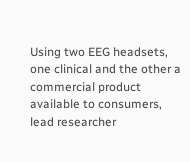Using two EEG headsets, one clinical and the other a commercial product available to consumers, lead researcher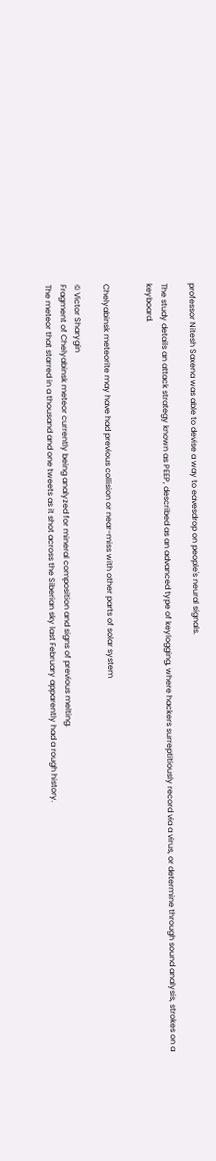professor Nitesh Saxena was able to devise a way to eavesdrop on people's neural signals.

The study details an attack strategy known as PEEP, described as an advanced type of keylogging, where hackers surreptitiously record via a virus, or determine through sound analysis, strokes on a keyboard.


Chelyabinsk meteorite may have had previous collision or near-miss with other parts of solar system

© Victor Sharygin
Fragment of Chelyabinsk meteor currently being analyzed for mineral composition and signs of previous melting.
The meteor that starred in a thousand and one tweets as it shot across the Siberian sky last February apparently had a rough history.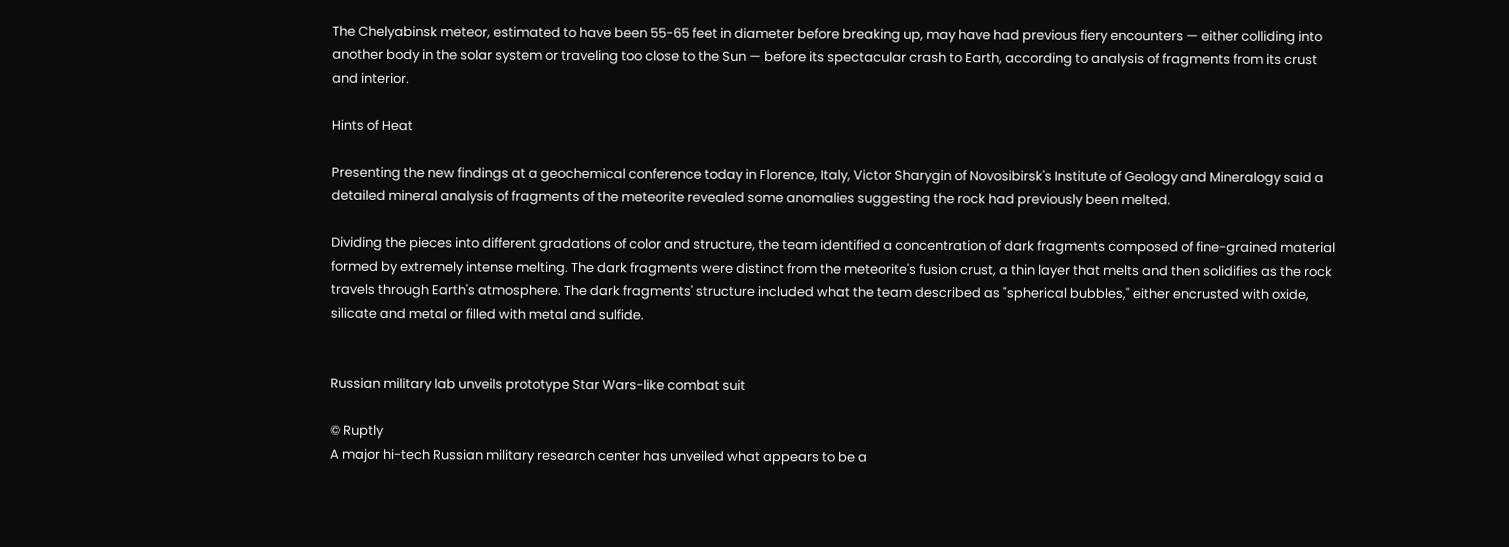The Chelyabinsk meteor, estimated to have been 55-65 feet in diameter before breaking up, may have had previous fiery encounters — either colliding into another body in the solar system or traveling too close to the Sun — before its spectacular crash to Earth, according to analysis of fragments from its crust and interior.

Hints of Heat

Presenting the new findings at a geochemical conference today in Florence, Italy, Victor Sharygin of Novosibirsk's Institute of Geology and Mineralogy said a detailed mineral analysis of fragments of the meteorite revealed some anomalies suggesting the rock had previously been melted.

Dividing the pieces into different gradations of color and structure, the team identified a concentration of dark fragments composed of fine-grained material formed by extremely intense melting. The dark fragments were distinct from the meteorite's fusion crust, a thin layer that melts and then solidifies as the rock travels through Earth's atmosphere. The dark fragments' structure included what the team described as "spherical bubbles," either encrusted with oxide, silicate and metal or filled with metal and sulfide.


Russian military lab unveils prototype Star Wars-like combat suit

© Ruptly
A major hi-tech Russian military research center has unveiled what appears to be a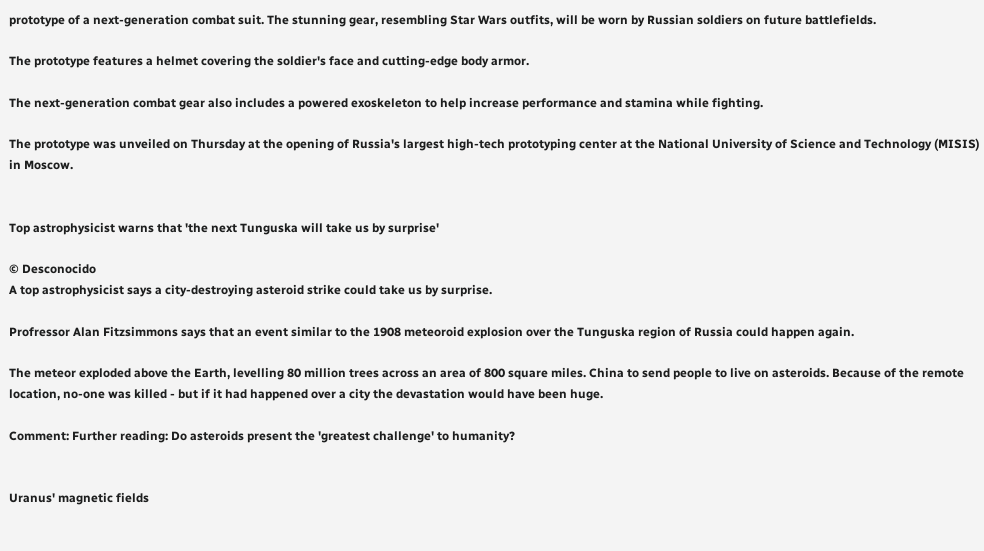prototype of a next-generation combat suit. The stunning gear, resembling Star Wars outfits, will be worn by Russian soldiers on future battlefields.

The prototype features a helmet covering the soldier's face and cutting-edge body armor.

The next-generation combat gear also includes a powered exoskeleton to help increase performance and stamina while fighting.

The prototype was unveiled on Thursday at the opening of Russia's largest high-tech prototyping center at the National University of Science and Technology (MISIS) in Moscow.


Top astrophysicist warns that 'the next Tunguska will take us by surprise'

© Desconocido
A top astrophysicist says a city-destroying asteroid strike could take us by surprise.

Profressor Alan Fitzsimmons says that an event similar to the 1908 meteoroid explosion over the Tunguska region of Russia could happen again.

The meteor exploded above the Earth, levelling 80 million trees across an area of 800 square miles. China to send people to live on asteroids. Because of the remote location, no-one was killed - but if it had happened over a city the devastation would have been huge.

Comment: Further reading: Do asteroids present the 'greatest challenge' to humanity?


Uranus' magnetic fields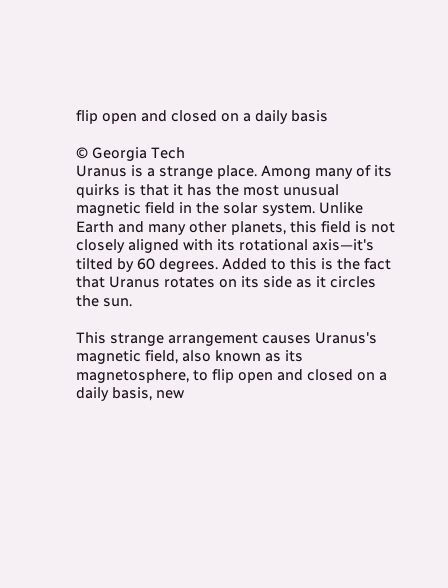flip open and closed on a daily basis

© Georgia Tech
Uranus is a strange place. Among many of its quirks is that it has the most unusual magnetic field in the solar system. Unlike Earth and many other planets, this field is not closely aligned with its rotational axis—it's tilted by 60 degrees. Added to this is the fact that Uranus rotates on its side as it circles the sun.

This strange arrangement causes Uranus's magnetic field, also known as its magnetosphere, to flip open and closed on a daily basis, new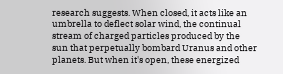research suggests. When closed, it acts like an umbrella to deflect solar wind, the continual stream of charged particles produced by the sun that perpetually bombard Uranus and other planets. But when it's open, these energized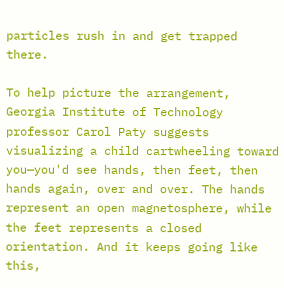particles rush in and get trapped there.

To help picture the arrangement, Georgia Institute of Technology professor Carol Paty suggests visualizing a child cartwheeling toward you—you'd see hands, then feet, then hands again, over and over. The hands represent an open magnetosphere, while the feet represents a closed orientation. And it keeps going like this,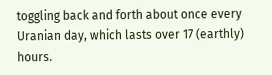toggling back and forth about once every Uranian day, which lasts over 17 (earthly) hours.